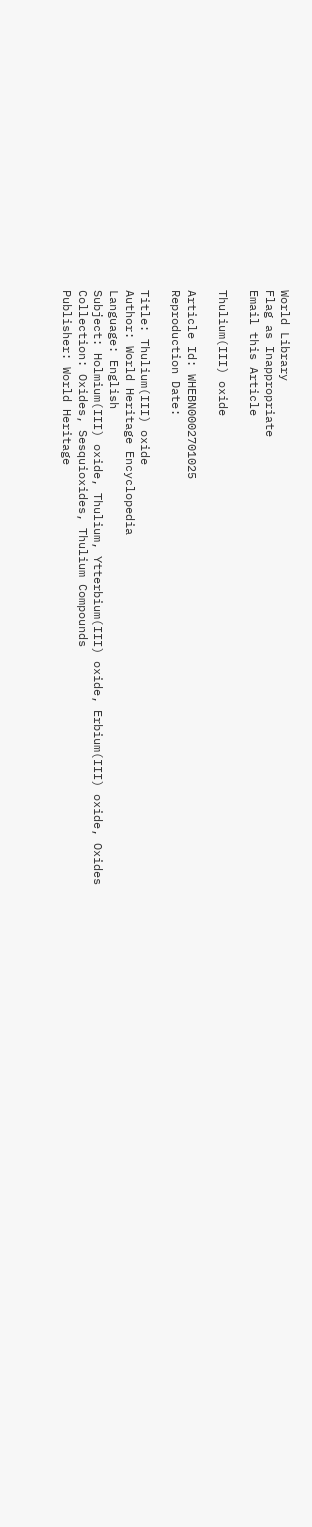World Library
Flag as Inappropriate
Email this Article

Thulium(III) oxide

Article Id: WHEBN0002701025
Reproduction Date:

Title: Thulium(III) oxide
Author: World Heritage Encyclopedia
Language: English
Subject: Holmium(III) oxide, Thulium, Ytterbium(III) oxide, Erbium(III) oxide, Oxides
Collection: Oxides, Sesquioxides, Thulium Compounds
Publisher: World Heritage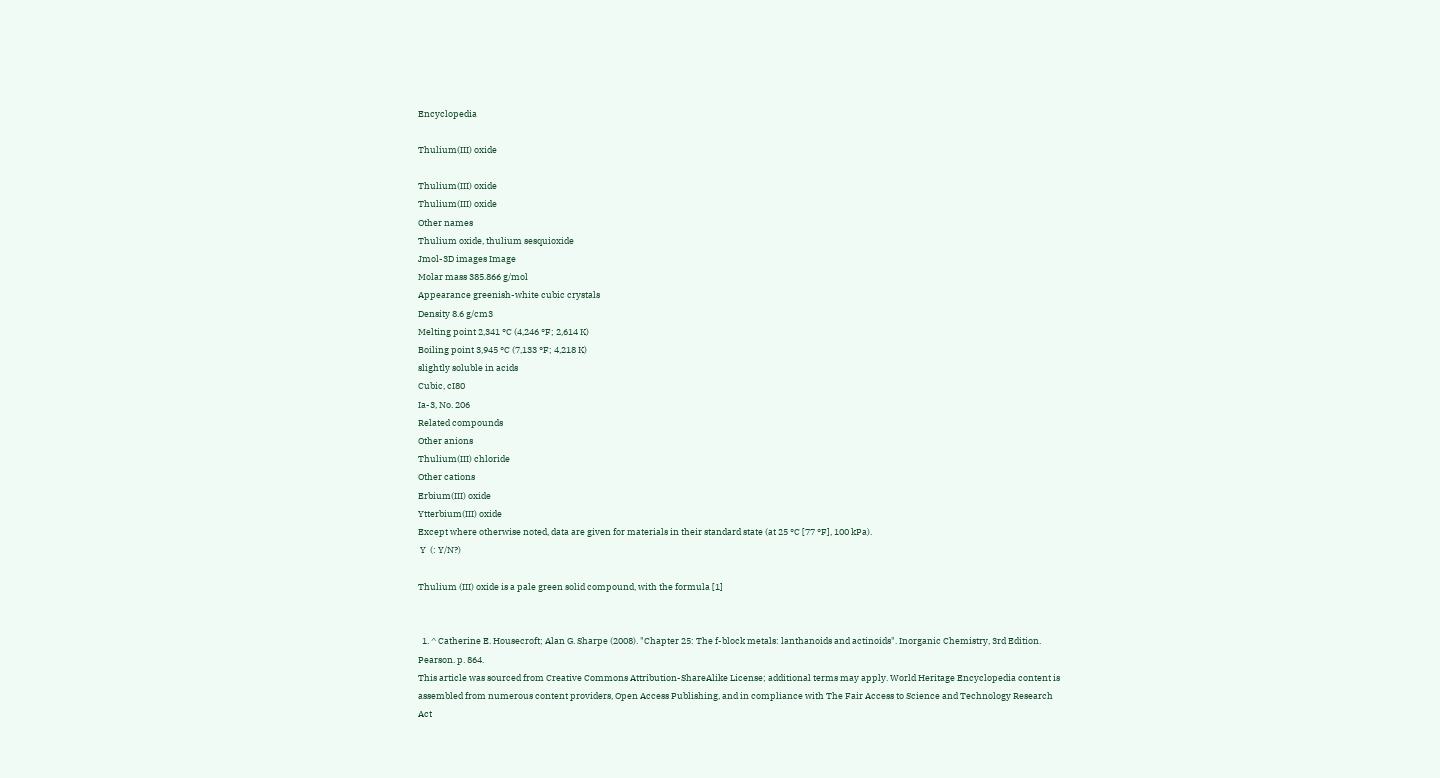Encyclopedia

Thulium(III) oxide

Thulium(III) oxide
Thulium(III) oxide
Other names
Thulium oxide, thulium sesquioxide
Jmol-3D images Image
Molar mass 385.866 g/mol
Appearance greenish-white cubic crystals
Density 8.6 g/cm3
Melting point 2,341 °C (4,246 °F; 2,614 K)
Boiling point 3,945 °C (7,133 °F; 4,218 K)
slightly soluble in acids
Cubic, cI80
Ia-3, No. 206
Related compounds
Other anions
Thulium(III) chloride
Other cations
Erbium(III) oxide
Ytterbium(III) oxide
Except where otherwise noted, data are given for materials in their standard state (at 25 °C [77 °F], 100 kPa).
 Y  (: Y/N?)

Thulium (III) oxide is a pale green solid compound, with the formula [1]


  1. ^ Catherine E. Housecroft; Alan G. Sharpe (2008). "Chapter 25: The f-block metals: lanthanoids and actinoids". Inorganic Chemistry, 3rd Edition. Pearson. p. 864.
This article was sourced from Creative Commons Attribution-ShareAlike License; additional terms may apply. World Heritage Encyclopedia content is assembled from numerous content providers, Open Access Publishing, and in compliance with The Fair Access to Science and Technology Research Act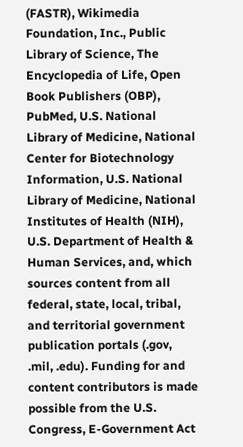(FASTR), Wikimedia Foundation, Inc., Public Library of Science, The Encyclopedia of Life, Open Book Publishers (OBP), PubMed, U.S. National Library of Medicine, National Center for Biotechnology Information, U.S. National Library of Medicine, National Institutes of Health (NIH), U.S. Department of Health & Human Services, and, which sources content from all federal, state, local, tribal, and territorial government publication portals (.gov, .mil, .edu). Funding for and content contributors is made possible from the U.S. Congress, E-Government Act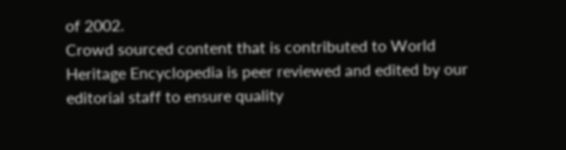of 2002.
Crowd sourced content that is contributed to World Heritage Encyclopedia is peer reviewed and edited by our editorial staff to ensure quality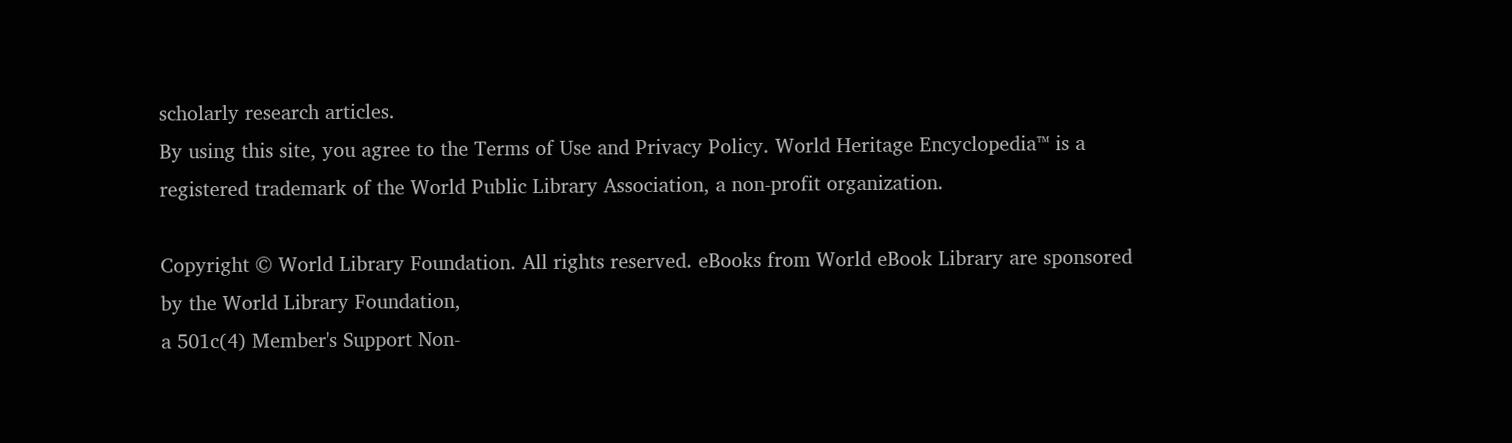scholarly research articles.
By using this site, you agree to the Terms of Use and Privacy Policy. World Heritage Encyclopedia™ is a registered trademark of the World Public Library Association, a non-profit organization.

Copyright © World Library Foundation. All rights reserved. eBooks from World eBook Library are sponsored by the World Library Foundation,
a 501c(4) Member's Support Non-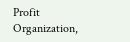Profit Organization,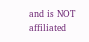and is NOT affiliated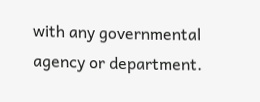with any governmental agency or department.